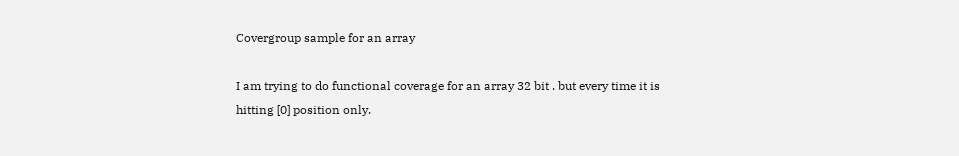Covergroup sample for an array

I am trying to do functional coverage for an array 32 bit . but every time it is hitting [0] position only.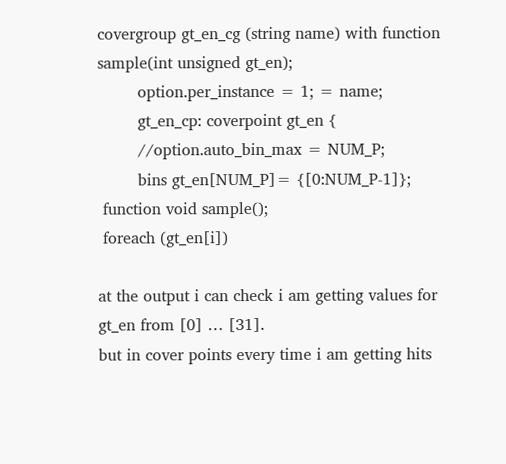covergroup gt_en_cg (string name) with function sample(int unsigned gt_en);
        option.per_instance = 1; = name;
        gt_en_cp: coverpoint gt_en {
        //option.auto_bin_max = NUM_P;
        bins gt_en[NUM_P]= {[0:NUM_P-1]};
 function void sample();
 foreach (gt_en[i])

at the output i can check i am getting values for gt_en from [0] … [31].
but in cover points every time i am getting hits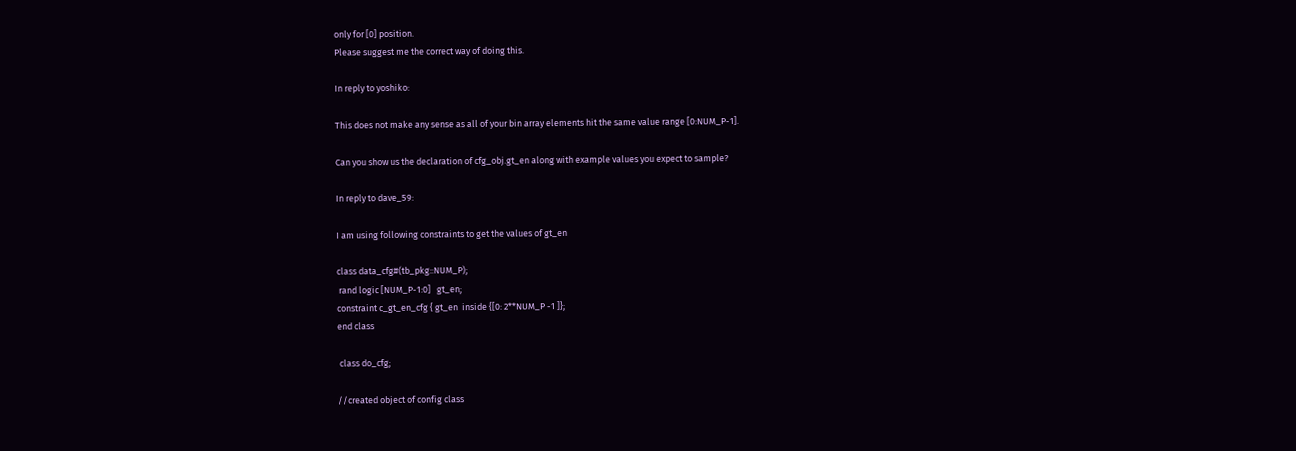only for [0] position.
Please suggest me the correct way of doing this.

In reply to yoshiko:

This does not make any sense as all of your bin array elements hit the same value range [0:NUM_P-1].

Can you show us the declaration of cfg_obj.gt_en along with example values you expect to sample?

In reply to dave_59:

I am using following constraints to get the values of gt_en

class data_cfg#(tb_pkg::NUM_P);
 rand logic [NUM_P-1:0]   gt_en;
constraint c_gt_en_cfg { gt_en  inside {[0: 2**NUM_P -1 ]};
end class

 class do_cfg;

//created object of config class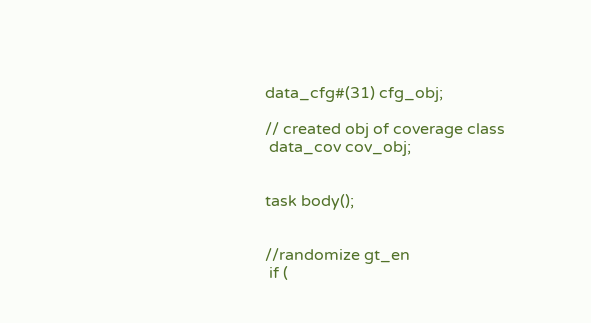data_cfg#(31) cfg_obj;

// created obj of coverage class
 data_cov cov_obj;


task body();


//randomize gt_en
 if (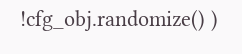!cfg_obj.randomize() )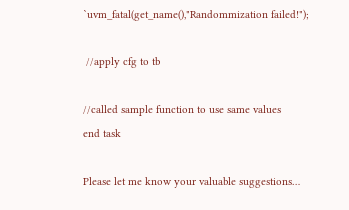`uvm_fatal(get_name(),"Randommization failed!");

 //apply cfg to tb

//called sample function to use same values
end task

Please let me know your valuable suggestions…